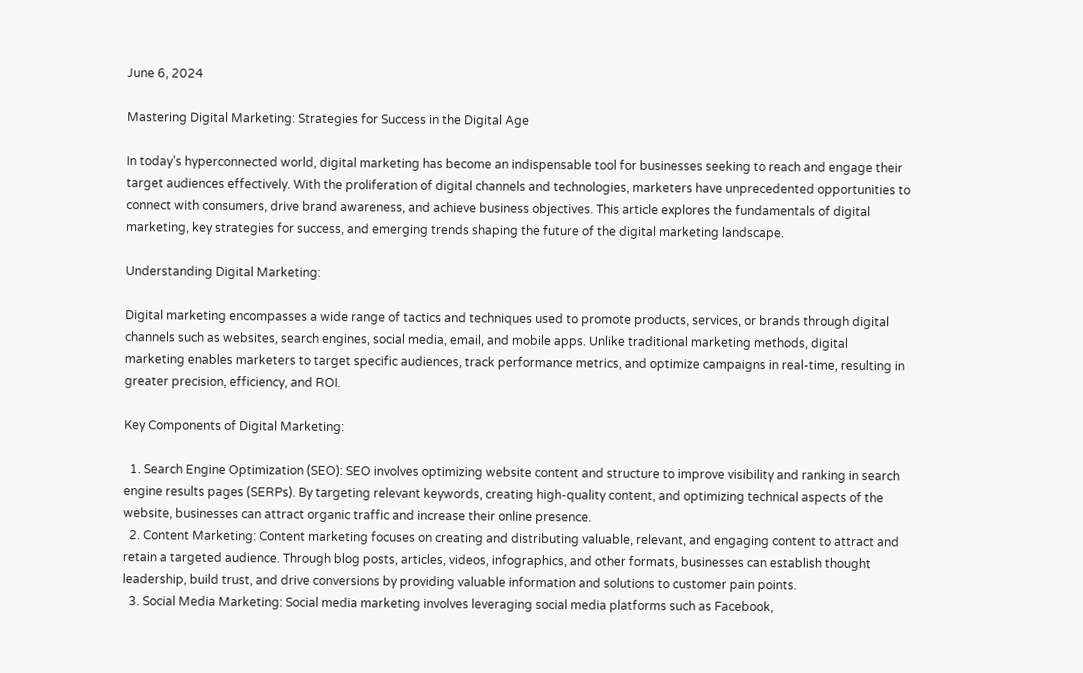June 6, 2024

Mastering Digital Marketing: Strategies for Success in the Digital Age

In today’s hyperconnected world, digital marketing has become an indispensable tool for businesses seeking to reach and engage their target audiences effectively. With the proliferation of digital channels and technologies, marketers have unprecedented opportunities to connect with consumers, drive brand awareness, and achieve business objectives. This article explores the fundamentals of digital marketing, key strategies for success, and emerging trends shaping the future of the digital marketing landscape.

Understanding Digital Marketing:

Digital marketing encompasses a wide range of tactics and techniques used to promote products, services, or brands through digital channels such as websites, search engines, social media, email, and mobile apps. Unlike traditional marketing methods, digital marketing enables marketers to target specific audiences, track performance metrics, and optimize campaigns in real-time, resulting in greater precision, efficiency, and ROI.

Key Components of Digital Marketing:

  1. Search Engine Optimization (SEO): SEO involves optimizing website content and structure to improve visibility and ranking in search engine results pages (SERPs). By targeting relevant keywords, creating high-quality content, and optimizing technical aspects of the website, businesses can attract organic traffic and increase their online presence.
  2. Content Marketing: Content marketing focuses on creating and distributing valuable, relevant, and engaging content to attract and retain a targeted audience. Through blog posts, articles, videos, infographics, and other formats, businesses can establish thought leadership, build trust, and drive conversions by providing valuable information and solutions to customer pain points.
  3. Social Media Marketing: Social media marketing involves leveraging social media platforms such as Facebook,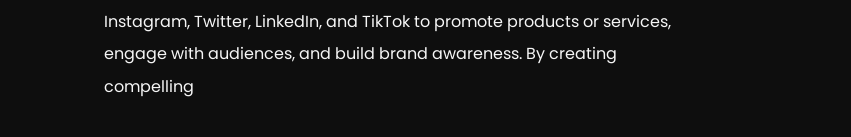Instagram, Twitter, LinkedIn, and TikTok to promote products or services, engage with audiences, and build brand awareness. By creating compelling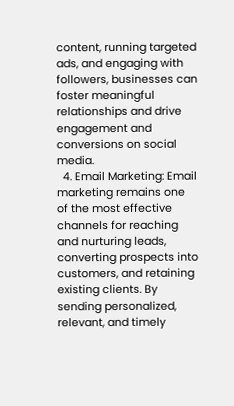content, running targeted ads, and engaging with followers, businesses can foster meaningful relationships and drive engagement and conversions on social media.
  4. Email Marketing: Email marketing remains one of the most effective channels for reaching and nurturing leads, converting prospects into customers, and retaining existing clients. By sending personalized, relevant, and timely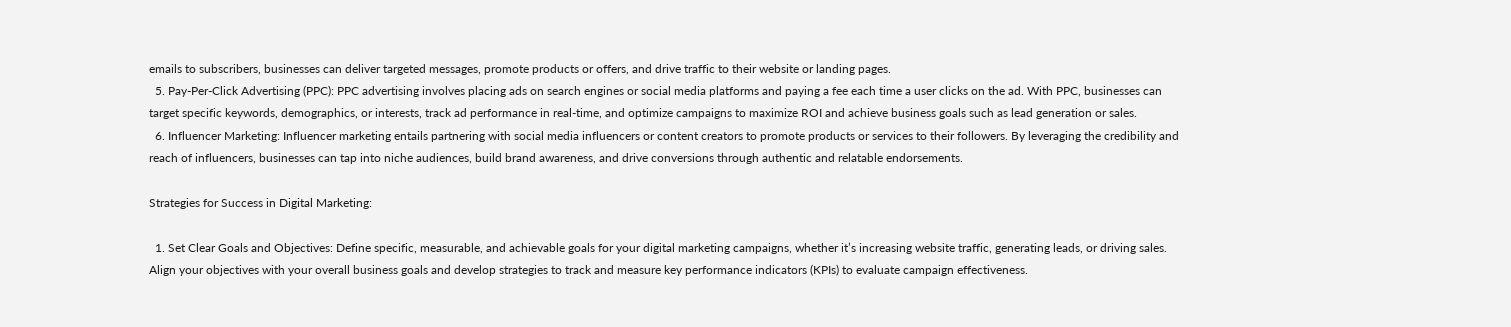emails to subscribers, businesses can deliver targeted messages, promote products or offers, and drive traffic to their website or landing pages.
  5. Pay-Per-Click Advertising (PPC): PPC advertising involves placing ads on search engines or social media platforms and paying a fee each time a user clicks on the ad. With PPC, businesses can target specific keywords, demographics, or interests, track ad performance in real-time, and optimize campaigns to maximize ROI and achieve business goals such as lead generation or sales.
  6. Influencer Marketing: Influencer marketing entails partnering with social media influencers or content creators to promote products or services to their followers. By leveraging the credibility and reach of influencers, businesses can tap into niche audiences, build brand awareness, and drive conversions through authentic and relatable endorsements.

Strategies for Success in Digital Marketing:

  1. Set Clear Goals and Objectives: Define specific, measurable, and achievable goals for your digital marketing campaigns, whether it’s increasing website traffic, generating leads, or driving sales. Align your objectives with your overall business goals and develop strategies to track and measure key performance indicators (KPIs) to evaluate campaign effectiveness.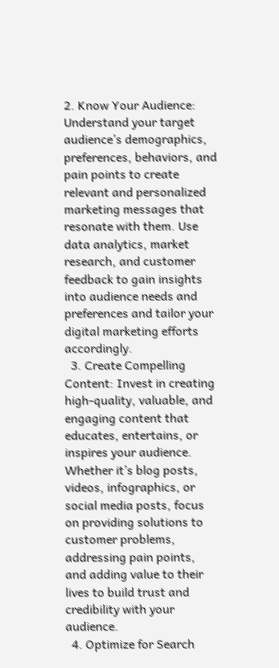2. Know Your Audience: Understand your target audience’s demographics, preferences, behaviors, and pain points to create relevant and personalized marketing messages that resonate with them. Use data analytics, market research, and customer feedback to gain insights into audience needs and preferences and tailor your digital marketing efforts accordingly.
  3. Create Compelling Content: Invest in creating high-quality, valuable, and engaging content that educates, entertains, or inspires your audience. Whether it’s blog posts, videos, infographics, or social media posts, focus on providing solutions to customer problems, addressing pain points, and adding value to their lives to build trust and credibility with your audience.
  4. Optimize for Search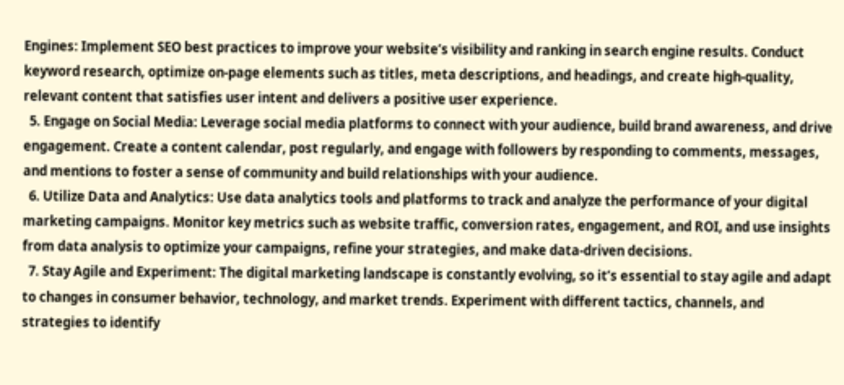Engines: Implement SEO best practices to improve your website’s visibility and ranking in search engine results. Conduct keyword research, optimize on-page elements such as titles, meta descriptions, and headings, and create high-quality, relevant content that satisfies user intent and delivers a positive user experience.
  5. Engage on Social Media: Leverage social media platforms to connect with your audience, build brand awareness, and drive engagement. Create a content calendar, post regularly, and engage with followers by responding to comments, messages, and mentions to foster a sense of community and build relationships with your audience.
  6. Utilize Data and Analytics: Use data analytics tools and platforms to track and analyze the performance of your digital marketing campaigns. Monitor key metrics such as website traffic, conversion rates, engagement, and ROI, and use insights from data analysis to optimize your campaigns, refine your strategies, and make data-driven decisions.
  7. Stay Agile and Experiment: The digital marketing landscape is constantly evolving, so it’s essential to stay agile and adapt to changes in consumer behavior, technology, and market trends. Experiment with different tactics, channels, and strategies to identify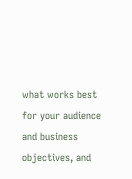what works best for your audience and business objectives, and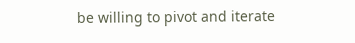be willing to pivot and iterate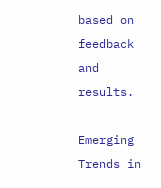based on feedback and results.

Emerging Trends in